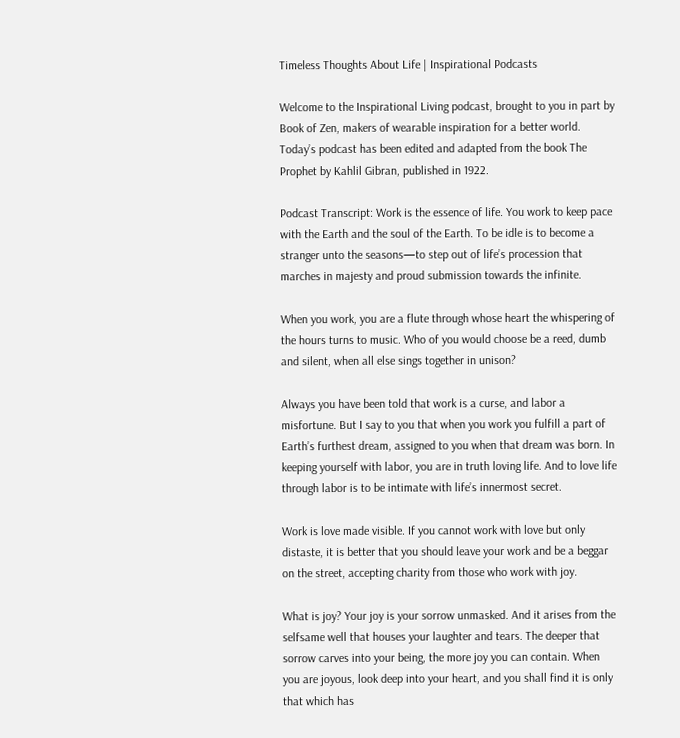Timeless Thoughts About Life | Inspirational Podcasts

Welcome to the Inspirational Living podcast, brought to you in part by Book of Zen, makers of wearable inspiration for a better world. Today’s podcast has been edited and adapted from the book The Prophet by Kahlil Gibran, published in 1922.

Podcast Transcript: Work is the essence of life. You work to keep pace with the Earth and the soul of the Earth. To be idle is to become a stranger unto the seasons—to step out of life’s procession that marches in majesty and proud submission towards the infinite.

When you work, you are a flute through whose heart the whispering of the hours turns to music. Who of you would choose be a reed, dumb and silent, when all else sings together in unison?

Always you have been told that work is a curse, and labor a misfortune. But I say to you that when you work you fulfill a part of Earth’s furthest dream, assigned to you when that dream was born. In keeping yourself with labor, you are in truth loving life. And to love life through labor is to be intimate with life’s innermost secret.

Work is love made visible. If you cannot work with love but only distaste, it is better that you should leave your work and be a beggar on the street, accepting charity from those who work with joy.

What is joy? Your joy is your sorrow unmasked. And it arises from the selfsame well that houses your laughter and tears. The deeper that sorrow carves into your being, the more joy you can contain. When you are joyous, look deep into your heart, and you shall find it is only that which has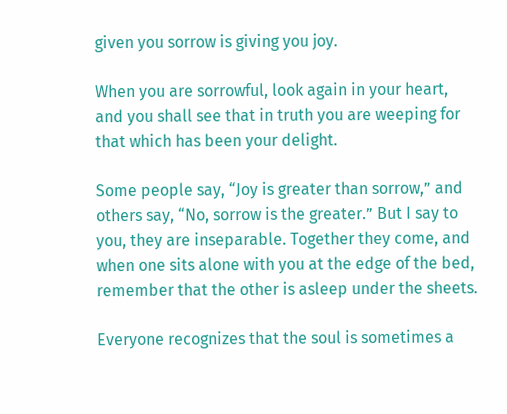given you sorrow is giving you joy.

When you are sorrowful, look again in your heart, and you shall see that in truth you are weeping for that which has been your delight.

Some people say, “Joy is greater than sorrow,” and others say, “No, sorrow is the greater.” But I say to you, they are inseparable. Together they come, and when one sits alone with you at the edge of the bed, remember that the other is asleep under the sheets.

Everyone recognizes that the soul is sometimes a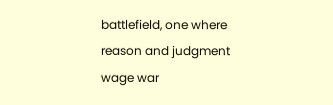battlefield, one where reason and judgment wage war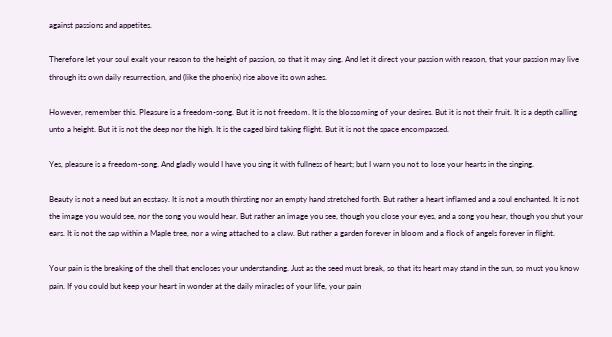against passions and appetites.

Therefore let your soul exalt your reason to the height of passion, so that it may sing. And let it direct your passion with reason, that your passion may live through its own daily resurrection, and (like the phoenix) rise above its own ashes.

However, remember this. Pleasure is a freedom-song. But it is not freedom. It is the blossoming of your desires. But it is not their fruit. It is a depth calling unto a height. But it is not the deep nor the high. It is the caged bird taking flight. But it is not the space encompassed.

Yes, pleasure is a freedom-song. And gladly would I have you sing it with fullness of heart; but I warn you not to lose your hearts in the singing.

Beauty is not a need but an ecstasy. It is not a mouth thirsting nor an empty hand stretched forth. But rather a heart inflamed and a soul enchanted. It is not the image you would see, nor the song you would hear. But rather an image you see, though you close your eyes, and a song you hear, though you shut your ears. It is not the sap within a Maple tree, nor a wing attached to a claw. But rather a garden forever in bloom and a flock of angels forever in flight.

Your pain is the breaking of the shell that encloses your understanding. Just as the seed must break, so that its heart may stand in the sun, so must you know pain. If you could but keep your heart in wonder at the daily miracles of your life, your pain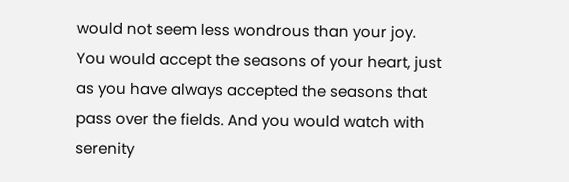would not seem less wondrous than your joy. You would accept the seasons of your heart, just as you have always accepted the seasons that pass over the fields. And you would watch with serenity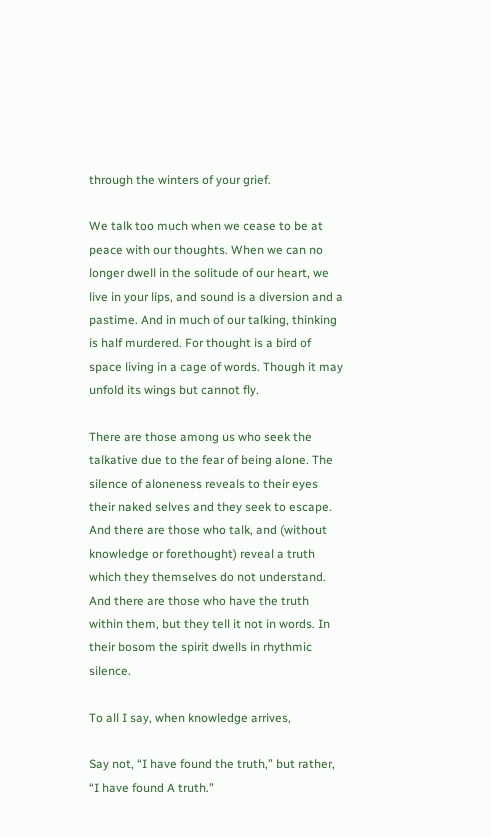through the winters of your grief.

We talk too much when we cease to be at peace with our thoughts. When we can no longer dwell in the solitude of our heart, we live in your lips, and sound is a diversion and a pastime. And in much of our talking, thinking is half murdered. For thought is a bird of space living in a cage of words. Though it may unfold its wings but cannot fly.

There are those among us who seek the talkative due to the fear of being alone. The silence of aloneness reveals to their eyes their naked selves and they seek to escape. And there are those who talk, and (without knowledge or forethought) reveal a truth which they themselves do not understand. And there are those who have the truth within them, but they tell it not in words. In their bosom the spirit dwells in rhythmic silence.

To all I say, when knowledge arrives,

Say not, “I have found the truth,” but rather, “I have found A truth.”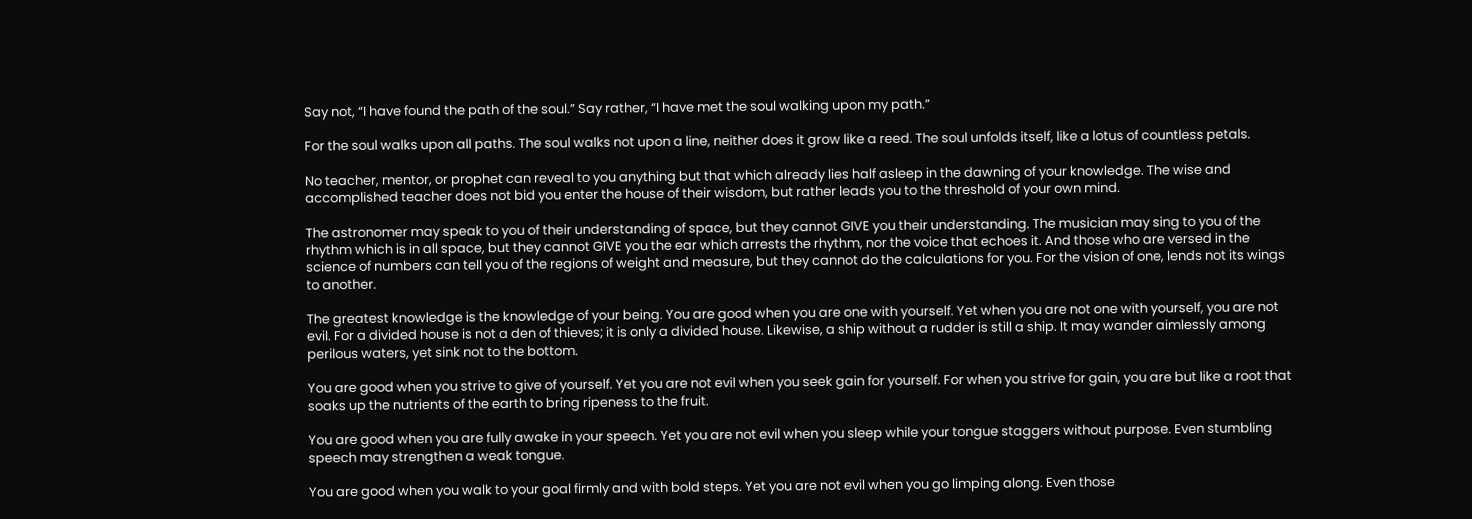Say not, “I have found the path of the soul.” Say rather, “I have met the soul walking upon my path.”

For the soul walks upon all paths. The soul walks not upon a line, neither does it grow like a reed. The soul unfolds itself, like a lotus of countless petals.

No teacher, mentor, or prophet can reveal to you anything but that which already lies half asleep in the dawning of your knowledge. The wise and accomplished teacher does not bid you enter the house of their wisdom, but rather leads you to the threshold of your own mind.

The astronomer may speak to you of their understanding of space, but they cannot GIVE you their understanding. The musician may sing to you of the rhythm which is in all space, but they cannot GIVE you the ear which arrests the rhythm, nor the voice that echoes it. And those who are versed in the science of numbers can tell you of the regions of weight and measure, but they cannot do the calculations for you. For the vision of one, lends not its wings to another.

The greatest knowledge is the knowledge of your being. You are good when you are one with yourself. Yet when you are not one with yourself, you are not evil. For a divided house is not a den of thieves; it is only a divided house. Likewise, a ship without a rudder is still a ship. It may wander aimlessly among perilous waters, yet sink not to the bottom.

You are good when you strive to give of yourself. Yet you are not evil when you seek gain for yourself. For when you strive for gain, you are but like a root that soaks up the nutrients of the earth to bring ripeness to the fruit.

You are good when you are fully awake in your speech. Yet you are not evil when you sleep while your tongue staggers without purpose. Even stumbling speech may strengthen a weak tongue.

You are good when you walk to your goal firmly and with bold steps. Yet you are not evil when you go limping along. Even those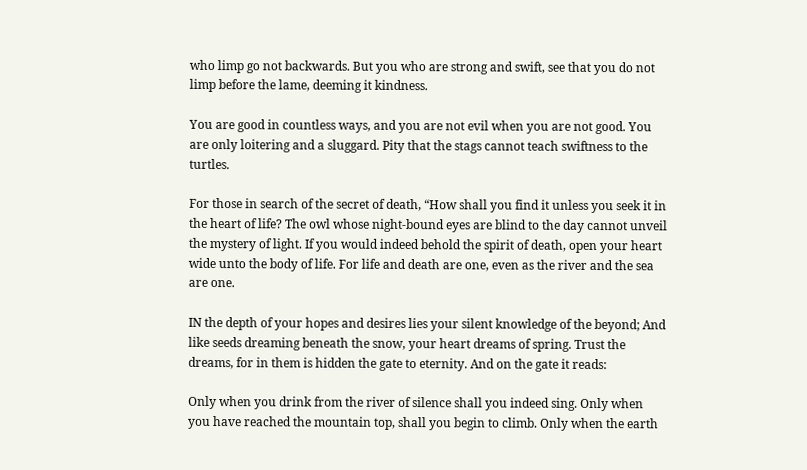who limp go not backwards. But you who are strong and swift, see that you do not limp before the lame, deeming it kindness.

You are good in countless ways, and you are not evil when you are not good. You are only loitering and a sluggard. Pity that the stags cannot teach swiftness to the turtles.

For those in search of the secret of death, “How shall you find it unless you seek it in the heart of life? The owl whose night-bound eyes are blind to the day cannot unveil the mystery of light. If you would indeed behold the spirit of death, open your heart wide unto the body of life. For life and death are one, even as the river and the sea are one.

IN the depth of your hopes and desires lies your silent knowledge of the beyond; And like seeds dreaming beneath the snow, your heart dreams of spring. Trust the dreams, for in them is hidden the gate to eternity. And on the gate it reads:

Only when you drink from the river of silence shall you indeed sing. Only when you have reached the mountain top, shall you begin to climb. Only when the earth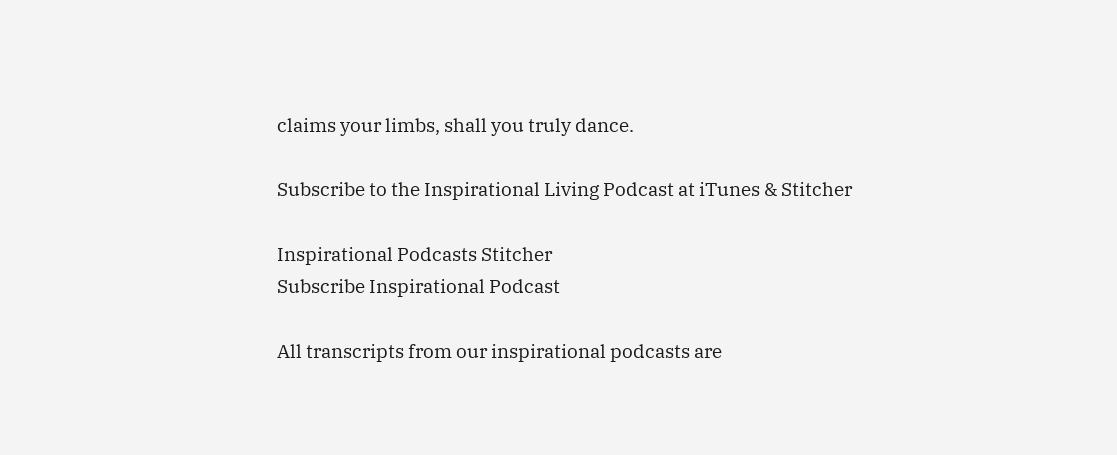claims your limbs, shall you truly dance.

Subscribe to the Inspirational Living Podcast at iTunes & Stitcher

Inspirational Podcasts Stitcher
Subscribe Inspirational Podcast

All transcripts from our inspirational podcasts are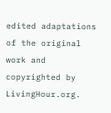edited adaptations of the original work and copyrighted by LivingHour.org.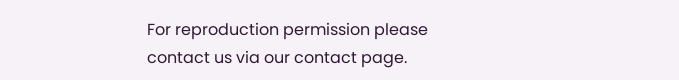For reproduction permission please contact us via our contact page.